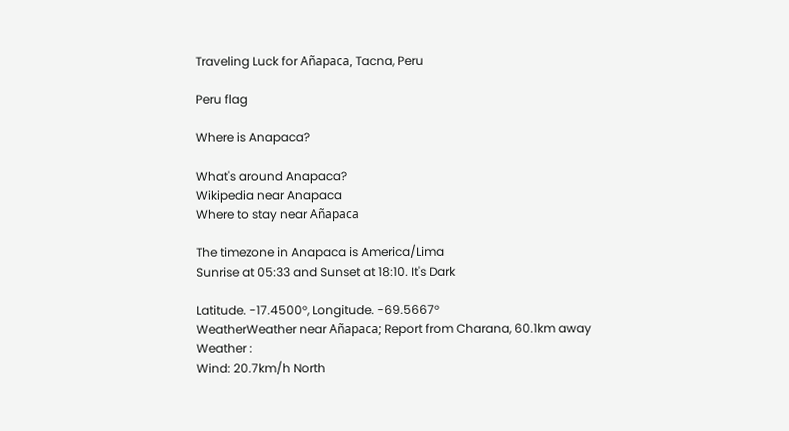Traveling Luck for Añapaca, Tacna, Peru

Peru flag

Where is Anapaca?

What's around Anapaca?
Wikipedia near Anapaca
Where to stay near Añapaca

The timezone in Anapaca is America/Lima
Sunrise at 05:33 and Sunset at 18:10. It's Dark

Latitude. -17.4500°, Longitude. -69.5667°
WeatherWeather near Añapaca; Report from Charana, 60.1km away
Weather :
Wind: 20.7km/h North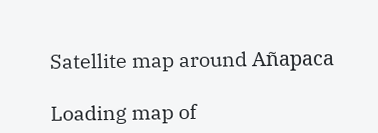Satellite map around Añapaca

Loading map of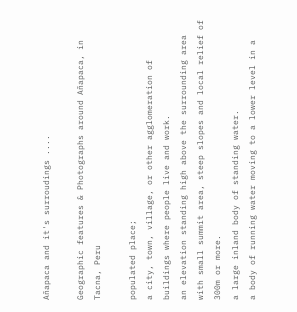Añapaca and it's surroudings ....

Geographic features & Photographs around Añapaca, in Tacna, Peru

populated place;
a city, town, village, or other agglomeration of buildings where people live and work.
an elevation standing high above the surrounding area with small summit area, steep slopes and local relief of 300m or more.
a large inland body of standing water.
a body of running water moving to a lower level in a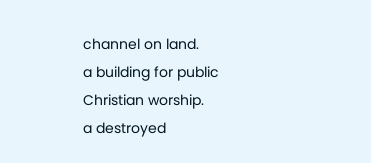channel on land.
a building for public Christian worship.
a destroyed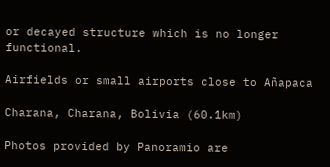or decayed structure which is no longer functional.

Airfields or small airports close to Añapaca

Charana, Charana, Bolivia (60.1km)

Photos provided by Panoramio are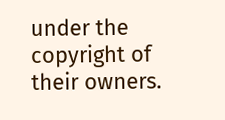under the copyright of their owners.